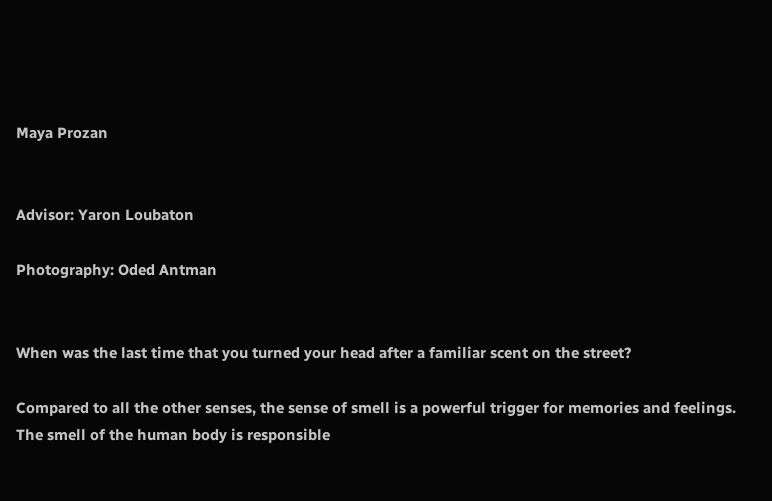Maya Prozan


Advisor: Yaron Loubaton

Photography: Oded Antman


When was the last time that you turned your head after a familiar scent on the street?

Compared to all the other senses, the sense of smell is a powerful trigger for memories and feelings. The smell of the human body is responsible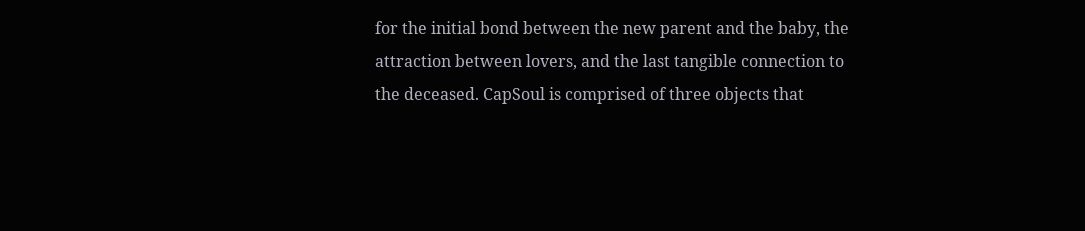for the initial bond between the new parent and the baby, the attraction between lovers, and the last tangible connection to the deceased. CapSoul is comprised of three objects that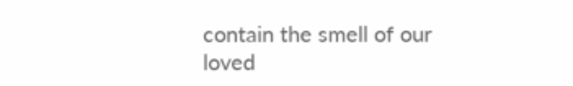contain the smell of our loved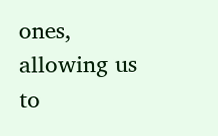ones, allowing us to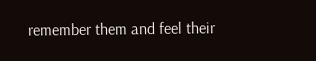remember them and feel their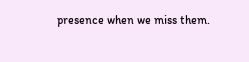presence when we miss them.